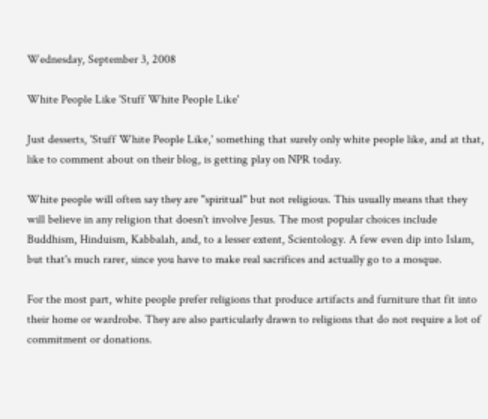Wednesday, September 3, 2008

White People Like 'Stuff White People Like'

Just desserts, 'Stuff White People Like,' something that surely only white people like, and at that, like to comment about on their blog, is getting play on NPR today.

White people will often say they are "spiritual" but not religious. This usually means that they will believe in any religion that doesn't involve Jesus. The most popular choices include Buddhism, Hinduism, Kabbalah, and, to a lesser extent, Scientology. A few even dip into Islam, but that's much rarer, since you have to make real sacrifices and actually go to a mosque.

For the most part, white people prefer religions that produce artifacts and furniture that fit into their home or wardrobe. They are also particularly drawn to religions that do not require a lot of commitment or donations.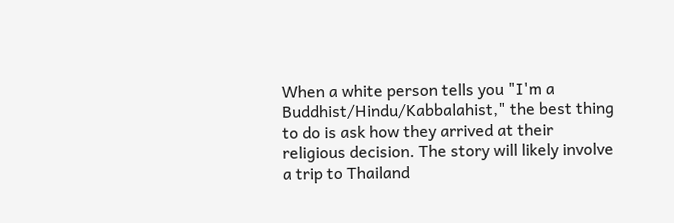When a white person tells you "I'm a Buddhist/Hindu/Kabbalahist," the best thing to do is ask how they arrived at their religious decision. The story will likely involve a trip to Thailand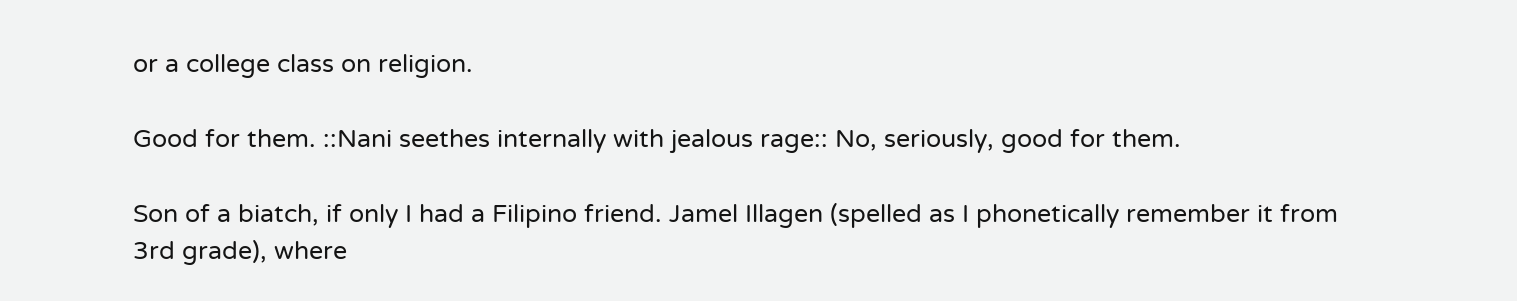or a college class on religion.

Good for them. ::Nani seethes internally with jealous rage:: No, seriously, good for them.

Son of a biatch, if only I had a Filipino friend. Jamel Illagen (spelled as I phonetically remember it from 3rd grade), where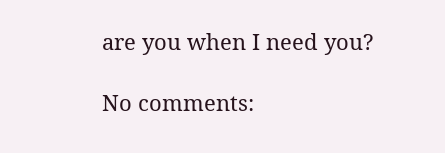are you when I need you?

No comments: